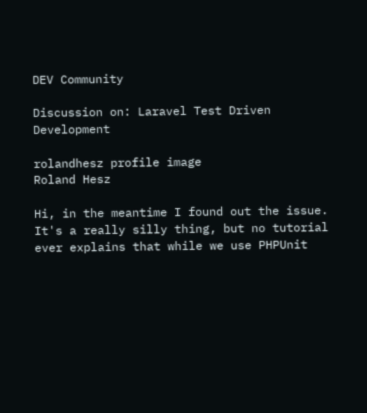DEV Community

Discussion on: Laravel Test Driven Development

rolandhesz profile image
Roland Hesz

Hi, in the meantime I found out the issue.
It's a really silly thing, but no tutorial ever explains that while we use PHPUnit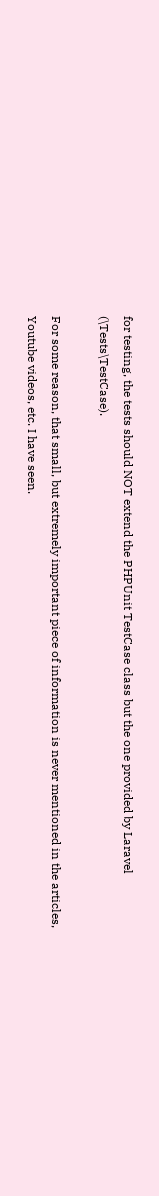for testing, the tests should NOT extend the PHPUnit TestCase class but the one provided by Laravel (\Tests\TestCase).

For some reason, that small, but extremely important piece of information is never mentioned in the articles, Youtube videos, etc. I have seen.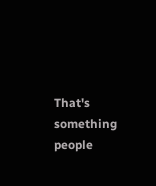That's something people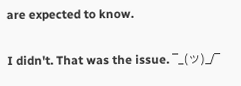are expected to know.

I didn't. That was the issue. ¯_(ツ)_/¯